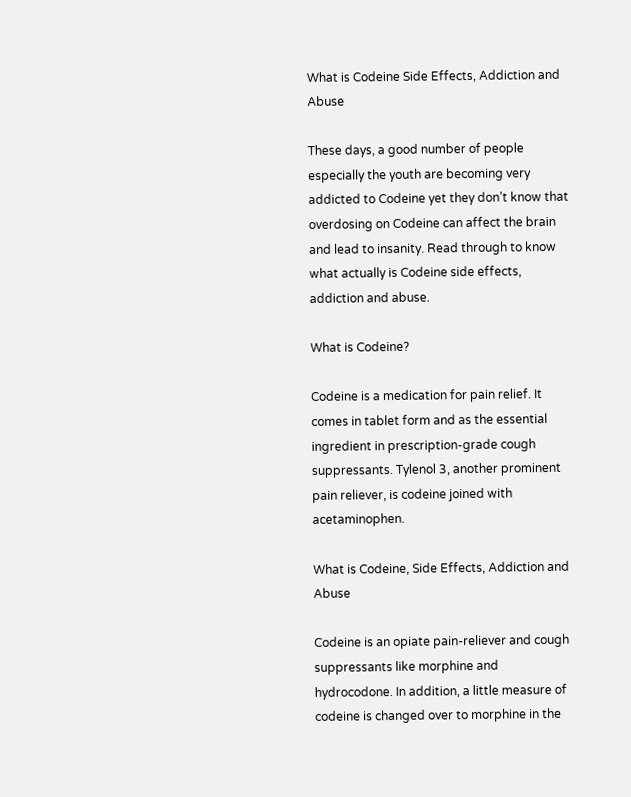What is Codeine Side Effects, Addiction and Abuse

These days, a good number of people especially the youth are becoming very addicted to Codeine yet they don’t know that overdosing on Codeine can affect the brain and lead to insanity. Read through to know what actually is Codeine side effects, addiction and abuse.

What is Codeine?

Codeine is a medication for pain relief. It comes in tablet form and as the essential ingredient in prescription-grade cough suppressants. Tylenol 3, another prominent pain reliever, is codeine joined with acetaminophen.

What is Codeine, Side Effects, Addiction and Abuse

Codeine is an opiate pain-reliever and cough suppressants like morphine and hydrocodone. In addition, a little measure of codeine is changed over to morphine in the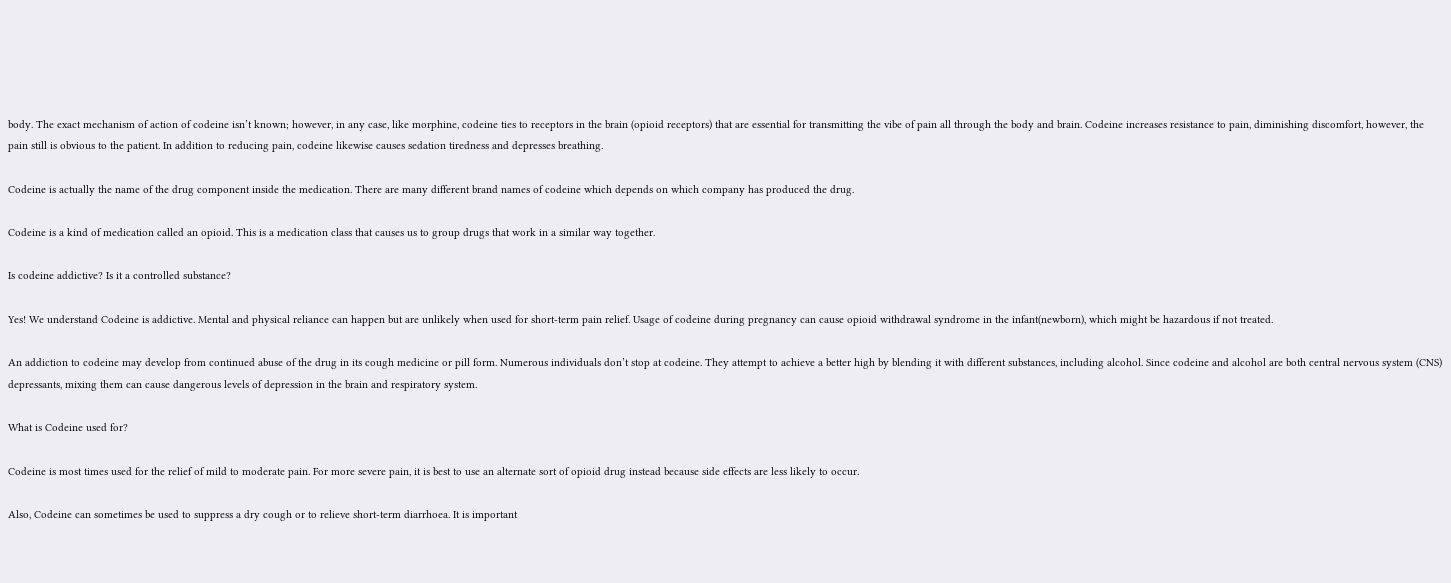body. The exact mechanism of action of codeine isn’t known; however, in any case, like morphine, codeine ties to receptors in the brain (opioid receptors) that are essential for transmitting the vibe of pain all through the body and brain. Codeine increases resistance to pain, diminishing discomfort, however, the pain still is obvious to the patient. In addition to reducing pain, codeine likewise causes sedation tiredness and depresses breathing.

Codeine is actually the name of the drug component inside the medication. There are many different brand names of codeine which depends on which company has produced the drug.

Codeine is a kind of medication called an opioid. This is a medication class that causes us to group drugs that work in a similar way together.

Is codeine addictive? Is it a controlled substance?

Yes! We understand Codeine is addictive. Mental and physical reliance can happen but are unlikely when used for short-term pain relief. Usage of codeine during pregnancy can cause opioid withdrawal syndrome in the infant(newborn), which might be hazardous if not treated.

An addiction to codeine may develop from continued abuse of the drug in its cough medicine or pill form. Numerous individuals don’t stop at codeine. They attempt to achieve a better high by blending it with different substances, including alcohol. Since codeine and alcohol are both central nervous system (CNS) depressants, mixing them can cause dangerous levels of depression in the brain and respiratory system.

What is Codeine used for?

Codeine is most times used for the relief of mild to moderate pain. For more severe pain, it is best to use an alternate sort of opioid drug instead because side effects are less likely to occur.

Also, Codeine can sometimes be used to suppress a dry cough or to relieve short-term diarrhoea. It is important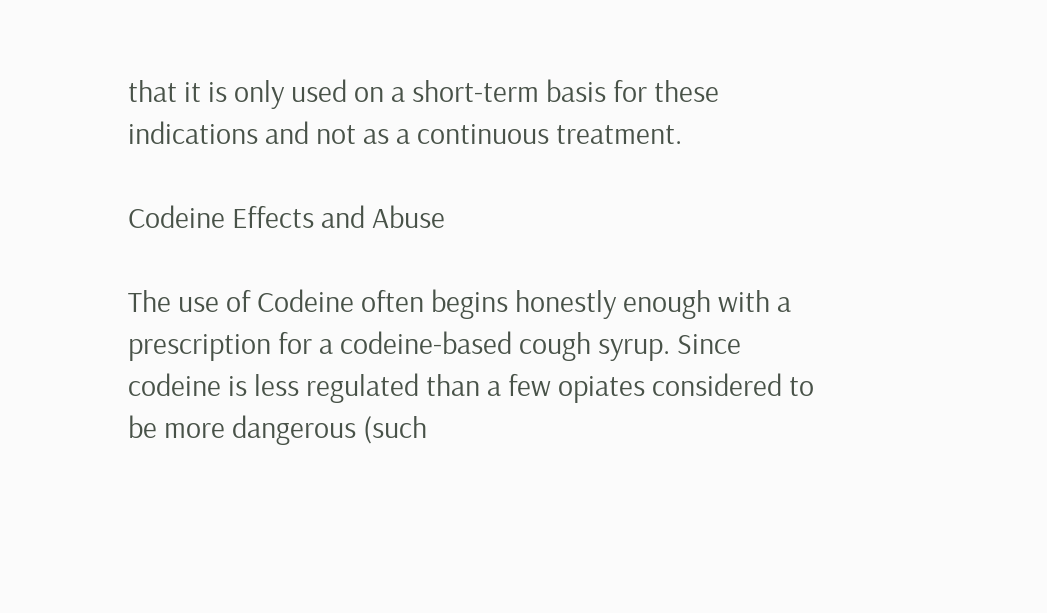that it is only used on a short-term basis for these indications and not as a continuous treatment.

Codeine Effects and Abuse

The use of Codeine often begins honestly enough with a prescription for a codeine-based cough syrup. Since codeine is less regulated than a few opiates considered to be more dangerous (such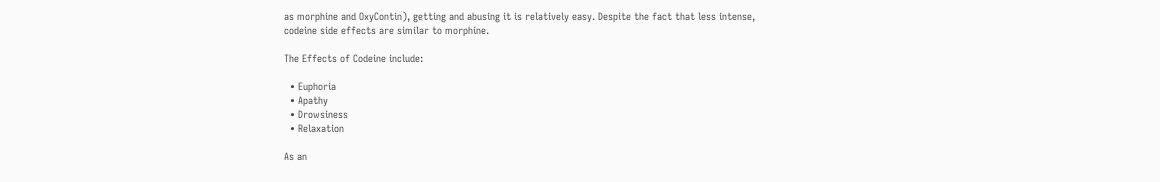as morphine and OxyContin), getting and abusing it is relatively easy. Despite the fact that less intense, codeine side effects are similar to morphine.

The Effects of Codeine include:

  • Euphoria
  • Apathy
  • Drowsiness
  • Relaxation

As an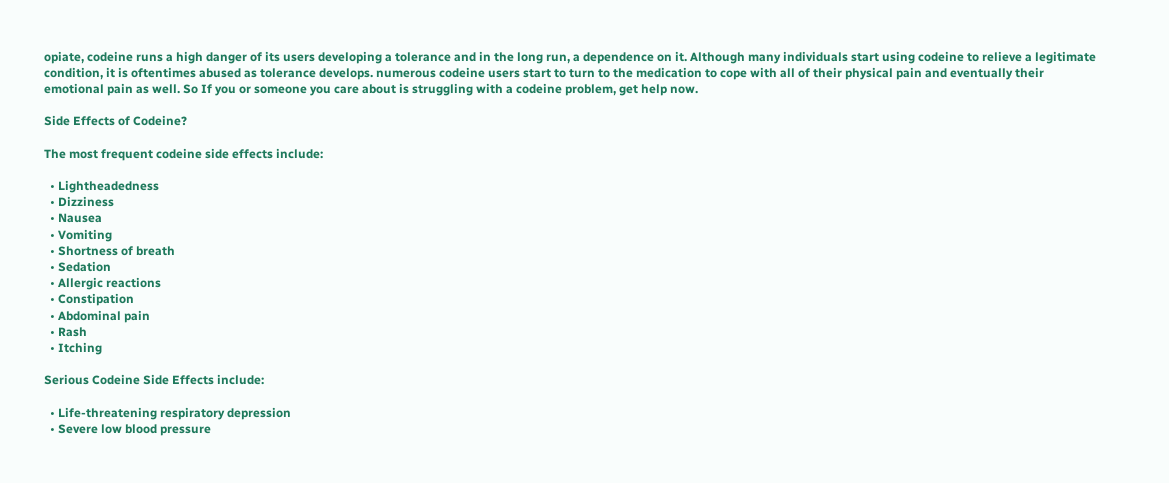opiate, codeine runs a high danger of its users developing a tolerance and in the long run, a dependence on it. Although many individuals start using codeine to relieve a legitimate condition, it is oftentimes abused as tolerance develops. numerous codeine users start to turn to the medication to cope with all of their physical pain and eventually their emotional pain as well. So If you or someone you care about is struggling with a codeine problem, get help now.

Side Effects of Codeine?

The most frequent codeine side effects include:

  • Lightheadedness
  • Dizziness
  • Nausea
  • Vomiting
  • Shortness of breath
  • Sedation
  • Allergic reactions
  • Constipation
  • Abdominal pain
  • Rash
  • Itching

Serious Codeine Side Effects include:

  • Life-threatening respiratory depression
  • Severe low blood pressure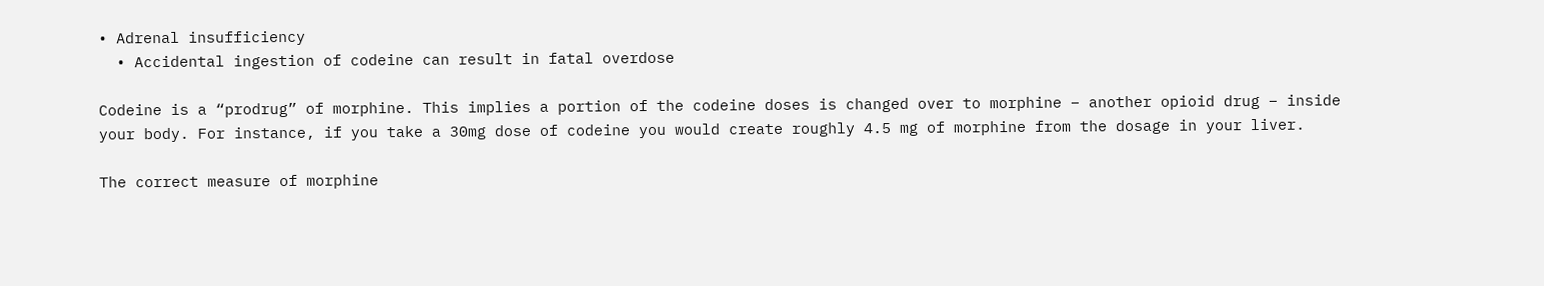• Adrenal insufficiency
  • Accidental ingestion of codeine can result in fatal overdose

Codeine is a “prodrug” of morphine. This implies a portion of the codeine doses is changed over to morphine – another opioid drug – inside your body. For instance, if you take a 30mg dose of codeine you would create roughly 4.5 mg of morphine from the dosage in your liver.

The correct measure of morphine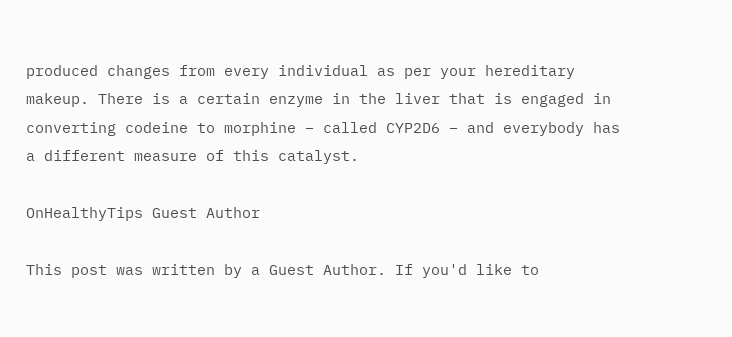produced changes from every individual as per your hereditary makeup. There is a certain enzyme in the liver that is engaged in converting codeine to morphine – called CYP2D6 – and everybody has a different measure of this catalyst.

OnHealthyTips Guest Author

This post was written by a Guest Author. If you'd like to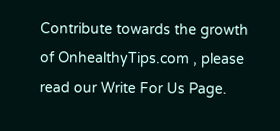Contribute towards the growth of OnhealthyTips.com , please read our Write For Us Page.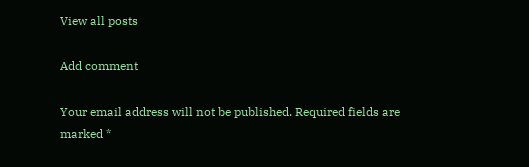View all posts

Add comment

Your email address will not be published. Required fields are marked *